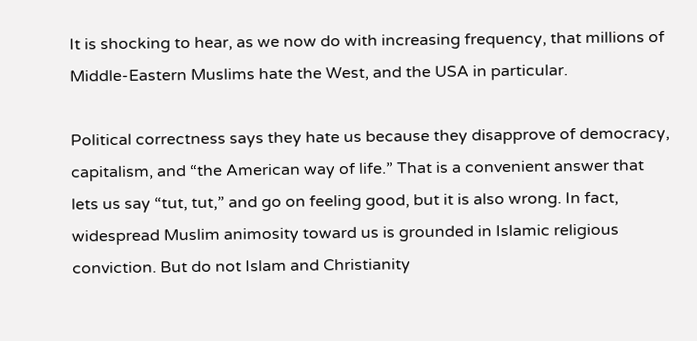It is shocking to hear, as we now do with increasing frequency, that millions of Middle-Eastern Muslims hate the West, and the USA in particular.

Political correctness says they hate us because they disapprove of democracy, capitalism, and “the American way of life.” That is a convenient answer that lets us say “tut, tut,” and go on feeling good, but it is also wrong. In fact, widespread Muslim animosity toward us is grounded in Islamic religious conviction. But do not Islam and Christianity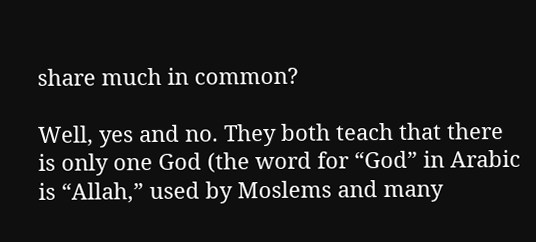share much in common?

Well, yes and no. They both teach that there is only one God (the word for “God” in Arabic is “Allah,” used by Moslems and many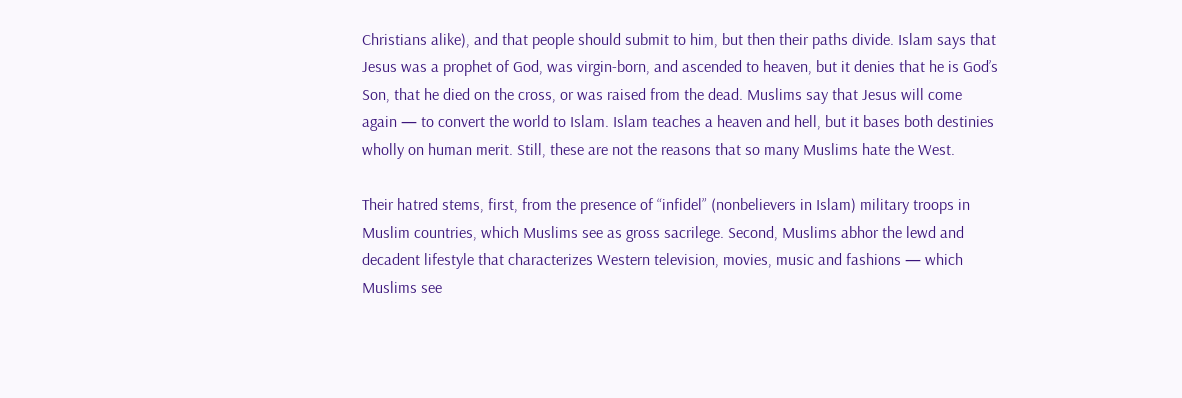Christians alike), and that people should submit to him, but then their paths divide. Islam says that Jesus was a prophet of God, was virgin-born, and ascended to heaven, but it denies that he is God’s Son, that he died on the cross, or was raised from the dead. Muslims say that Jesus will come again — to convert the world to Islam. Islam teaches a heaven and hell, but it bases both destinies wholly on human merit. Still, these are not the reasons that so many Muslims hate the West.

Their hatred stems, first, from the presence of “infidel” (nonbelievers in Islam) military troops in Muslim countries, which Muslims see as gross sacrilege. Second, Muslims abhor the lewd and decadent lifestyle that characterizes Western television, movies, music and fashions — which Muslims see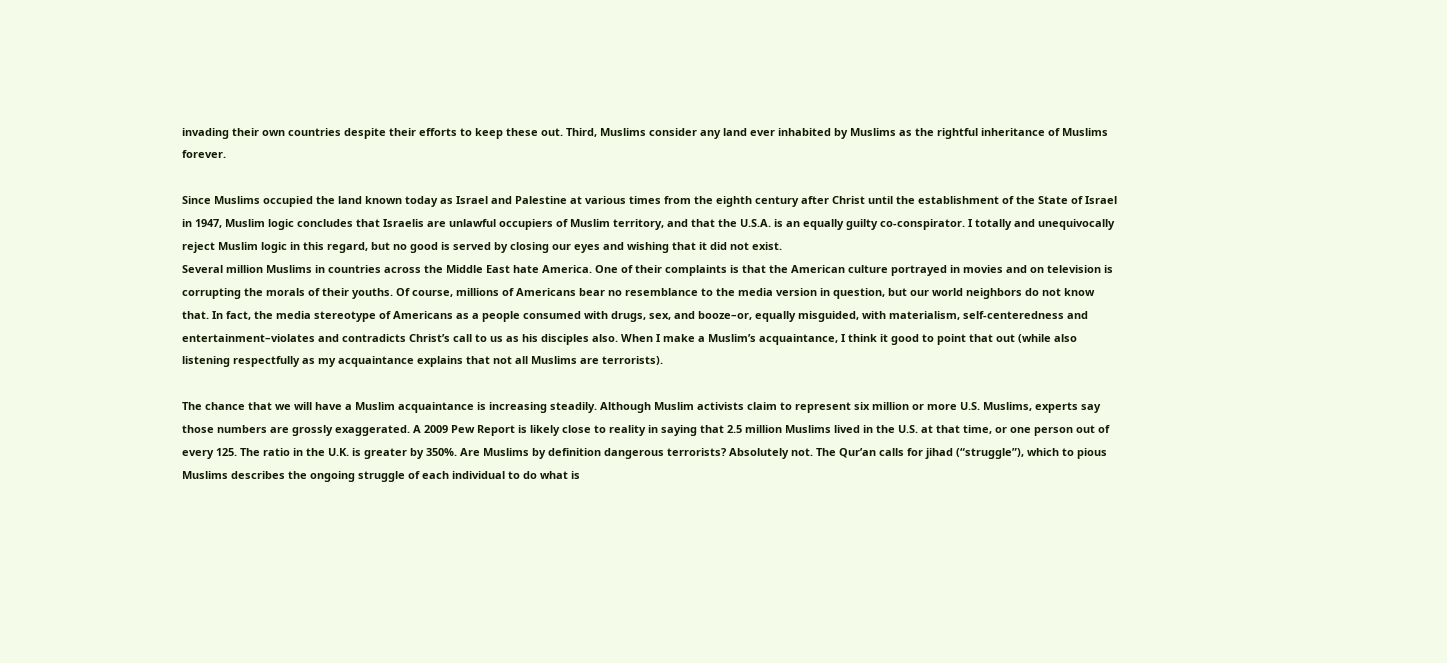invading their own countries despite their efforts to keep these out. Third, Muslims consider any land ever inhabited by Muslims as the rightful inheritance of Muslims forever.

Since Muslims occupied the land known today as Israel and Palestine at various times from the eighth century after Christ until the establishment of the State of Israel in 1947, Muslim logic concludes that Israelis are unlawful occupiers of Muslim territory, and that the U.S.A. is an equally guilty co-conspirator. I totally and unequivocally reject Muslim logic in this regard, but no good is served by closing our eyes and wishing that it did not exist.
Several million Muslims in countries across the Middle East hate America. One of their complaints is that the American culture portrayed in movies and on television is corrupting the morals of their youths. Of course, millions of Americans bear no resemblance to the media version in question, but our world neighbors do not know that. In fact, the media stereotype of Americans as a people consumed with drugs, sex, and booze–or, equally misguided, with materialism, self-centeredness and entertainment–violates and contradicts Christ’s call to us as his disciples also. When I make a Muslim’s acquaintance, I think it good to point that out (while also listening respectfully as my acquaintance explains that not all Muslims are terrorists).

The chance that we will have a Muslim acquaintance is increasing steadily. Although Muslim activists claim to represent six million or more U.S. Muslims, experts say those numbers are grossly exaggerated. A 2009 Pew Report is likely close to reality in saying that 2.5 million Muslims lived in the U.S. at that time, or one person out of every 125. The ratio in the U.K. is greater by 350%. Are Muslims by definition dangerous terrorists? Absolutely not. The Qur’an calls for jihad (“struggle”), which to pious Muslims describes the ongoing struggle of each individual to do what is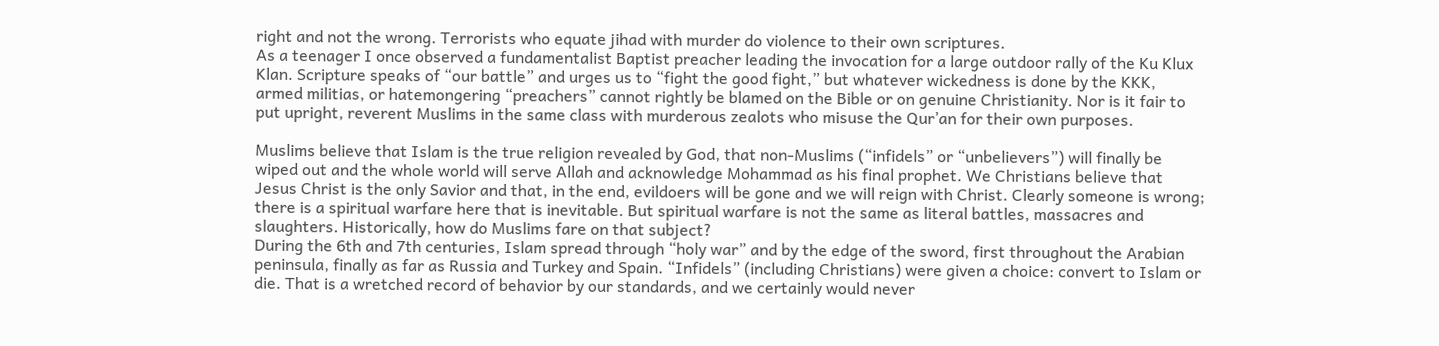right and not the wrong. Terrorists who equate jihad with murder do violence to their own scriptures.
As a teenager I once observed a fundamentalist Baptist preacher leading the invocation for a large outdoor rally of the Ku Klux Klan. Scripture speaks of “our battle” and urges us to “fight the good fight,” but whatever wickedness is done by the KKK, armed militias, or hatemongering “preachers” cannot rightly be blamed on the Bible or on genuine Christianity. Nor is it fair to put upright, reverent Muslims in the same class with murderous zealots who misuse the Qur’an for their own purposes.

Muslims believe that Islam is the true religion revealed by God, that non-Muslims (“infidels” or “unbelievers”) will finally be wiped out and the whole world will serve Allah and acknowledge Mohammad as his final prophet. We Christians believe that Jesus Christ is the only Savior and that, in the end, evildoers will be gone and we will reign with Christ. Clearly someone is wrong; there is a spiritual warfare here that is inevitable. But spiritual warfare is not the same as literal battles, massacres and slaughters. Historically, how do Muslims fare on that subject?
During the 6th and 7th centuries, Islam spread through “holy war” and by the edge of the sword, first throughout the Arabian peninsula, finally as far as Russia and Turkey and Spain. “Infidels” (including Christians) were given a choice: convert to Islam or die. That is a wretched record of behavior by our standards, and we certainly would never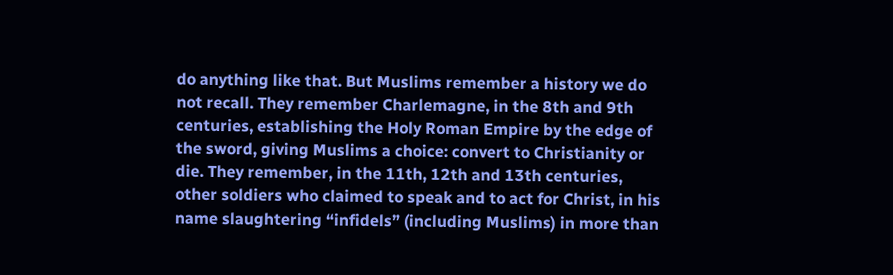do anything like that. But Muslims remember a history we do not recall. They remember Charlemagne, in the 8th and 9th centuries, establishing the Holy Roman Empire by the edge of the sword, giving Muslims a choice: convert to Christianity or die. They remember, in the 11th, 12th and 13th centuries, other soldiers who claimed to speak and to act for Christ, in his name slaughtering “infidels” (including Muslims) in more than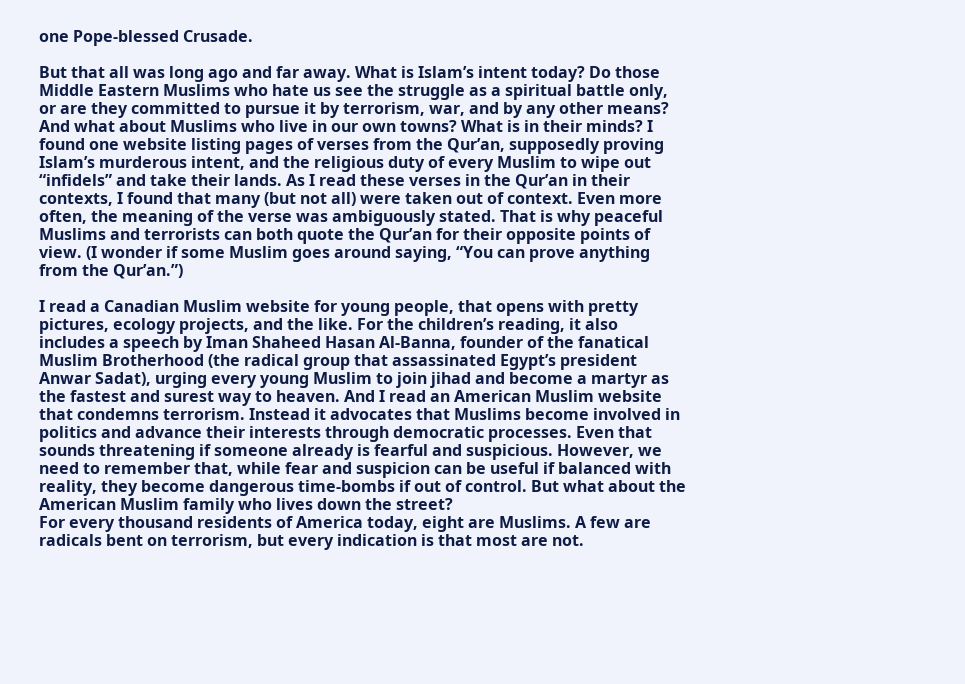one Pope-blessed Crusade.

But that all was long ago and far away. What is Islam’s intent today? Do those Middle Eastern Muslims who hate us see the struggle as a spiritual battle only, or are they committed to pursue it by terrorism, war, and by any other means? And what about Muslims who live in our own towns? What is in their minds? I found one website listing pages of verses from the Qur’an, supposedly proving Islam’s murderous intent, and the religious duty of every Muslim to wipe out “infidels” and take their lands. As I read these verses in the Qur’an in their contexts, I found that many (but not all) were taken out of context. Even more often, the meaning of the verse was ambiguously stated. That is why peaceful Muslims and terrorists can both quote the Qur’an for their opposite points of view. (I wonder if some Muslim goes around saying, “You can prove anything from the Qur’an.”)

I read a Canadian Muslim website for young people, that opens with pretty pictures, ecology projects, and the like. For the children’s reading, it also includes a speech by Iman Shaheed Hasan Al-Banna, founder of the fanatical Muslim Brotherhood (the radical group that assassinated Egypt’s president Anwar Sadat), urging every young Muslim to join jihad and become a martyr as the fastest and surest way to heaven. And I read an American Muslim website that condemns terrorism. Instead it advocates that Muslims become involved in politics and advance their interests through democratic processes. Even that sounds threatening if someone already is fearful and suspicious. However, we need to remember that, while fear and suspicion can be useful if balanced with reality, they become dangerous time-bombs if out of control. But what about the American Muslim family who lives down the street?
For every thousand residents of America today, eight are Muslims. A few are radicals bent on terrorism, but every indication is that most are not.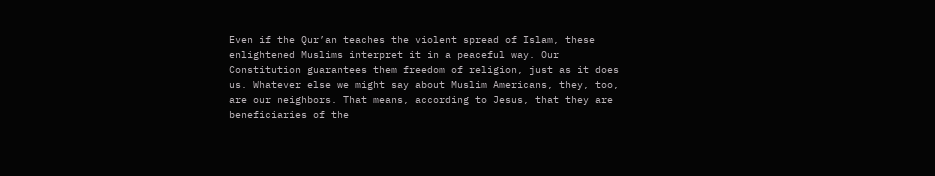Even if the Qur’an teaches the violent spread of Islam, these enlightened Muslims interpret it in a peaceful way. Our Constitution guarantees them freedom of religion, just as it does us. Whatever else we might say about Muslim Americans, they, too, are our neighbors. That means, according to Jesus, that they are beneficiaries of the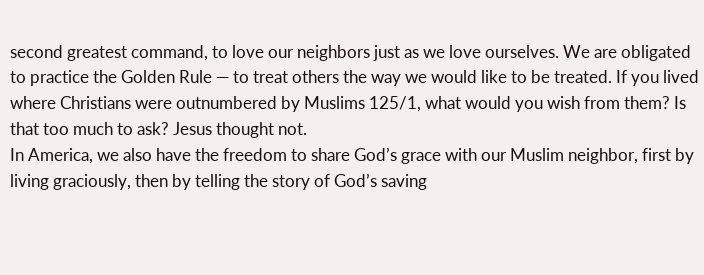second greatest command, to love our neighbors just as we love ourselves. We are obligated to practice the Golden Rule — to treat others the way we would like to be treated. If you lived where Christians were outnumbered by Muslims 125/1, what would you wish from them? Is that too much to ask? Jesus thought not.
In America, we also have the freedom to share God’s grace with our Muslim neighbor, first by living graciously, then by telling the story of God’s saving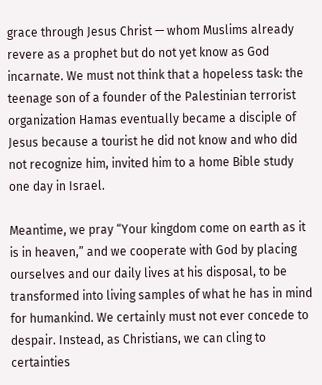grace through Jesus Christ — whom Muslims already revere as a prophet but do not yet know as God incarnate. We must not think that a hopeless task: the teenage son of a founder of the Palestinian terrorist organization Hamas eventually became a disciple of Jesus because a tourist he did not know and who did not recognize him, invited him to a home Bible study one day in Israel.

Meantime, we pray “Your kingdom come on earth as it is in heaven,” and we cooperate with God by placing ourselves and our daily lives at his disposal, to be transformed into living samples of what he has in mind for humankind. We certainly must not ever concede to despair. Instead, as Christians, we can cling to certainties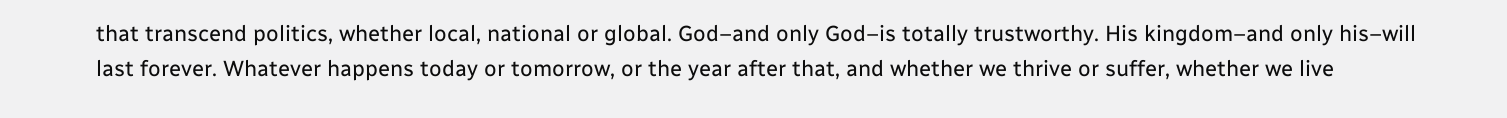that transcend politics, whether local, national or global. God–and only God–is totally trustworthy. His kingdom–and only his–will last forever. Whatever happens today or tomorrow, or the year after that, and whether we thrive or suffer, whether we live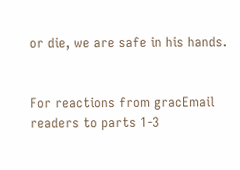or die, we are safe in his hands.


For reactions from gracEmail readers to parts 1-3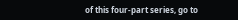of this four-part series, go to